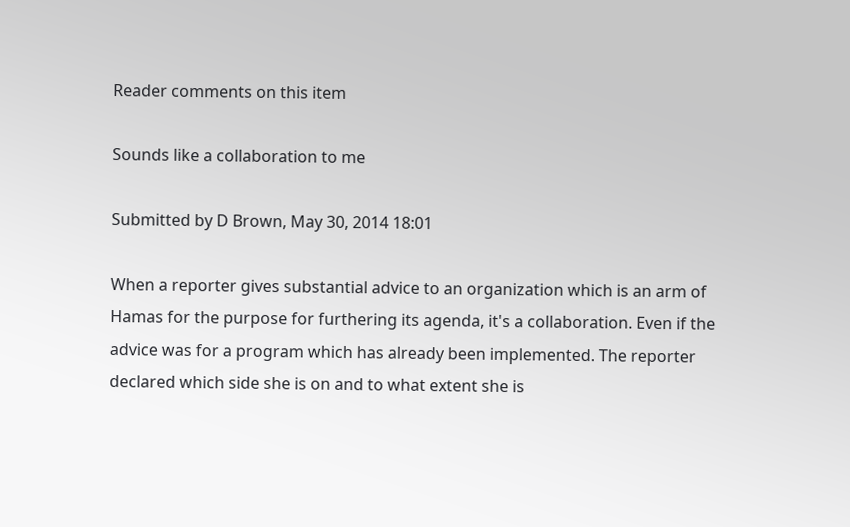Reader comments on this item

Sounds like a collaboration to me

Submitted by D Brown, May 30, 2014 18:01

When a reporter gives substantial advice to an organization which is an arm of Hamas for the purpose for furthering its agenda, it's a collaboration. Even if the advice was for a program which has already been implemented. The reporter declared which side she is on and to what extent she is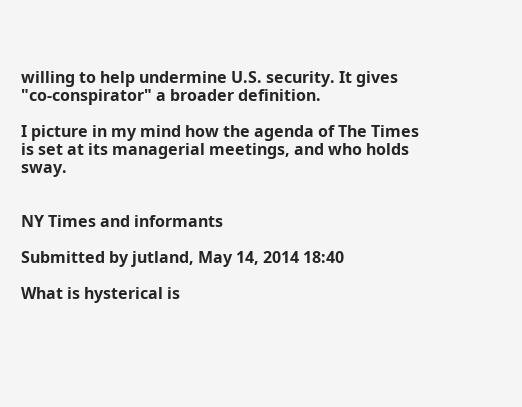willing to help undermine U.S. security. It gives "co-conspirator" a broader definition.

I picture in my mind how the agenda of The Times is set at its managerial meetings, and who holds sway.


NY Times and informants

Submitted by jutland, May 14, 2014 18:40

What is hysterical is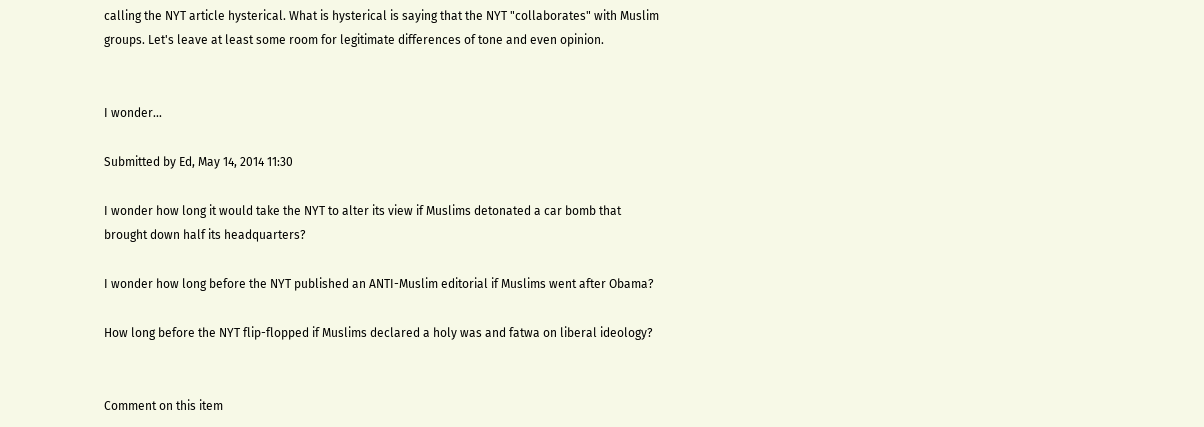calling the NYT article hysterical. What is hysterical is saying that the NYT "collaborates" with Muslim groups. Let's leave at least some room for legitimate differences of tone and even opinion.


I wonder...

Submitted by Ed, May 14, 2014 11:30

I wonder how long it would take the NYT to alter its view if Muslims detonated a car bomb that brought down half its headquarters?

I wonder how long before the NYT published an ANTI-Muslim editorial if Muslims went after Obama?

How long before the NYT flip-flopped if Muslims declared a holy was and fatwa on liberal ideology?


Comment on this item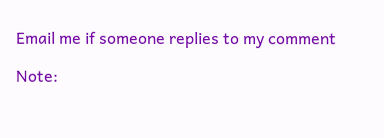Email me if someone replies to my comment

Note: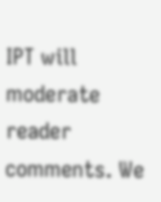IPT will moderate reader comments. We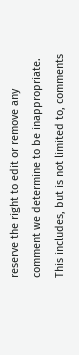reserve the right to edit or remove any comment we determine to be inappropriate. This includes, but is not limited to, comments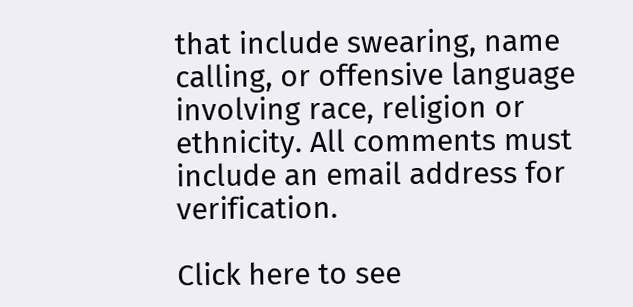that include swearing, name calling, or offensive language involving race, religion or ethnicity. All comments must include an email address for verification.

Click here to see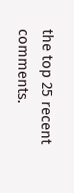the top 25 recent comments.